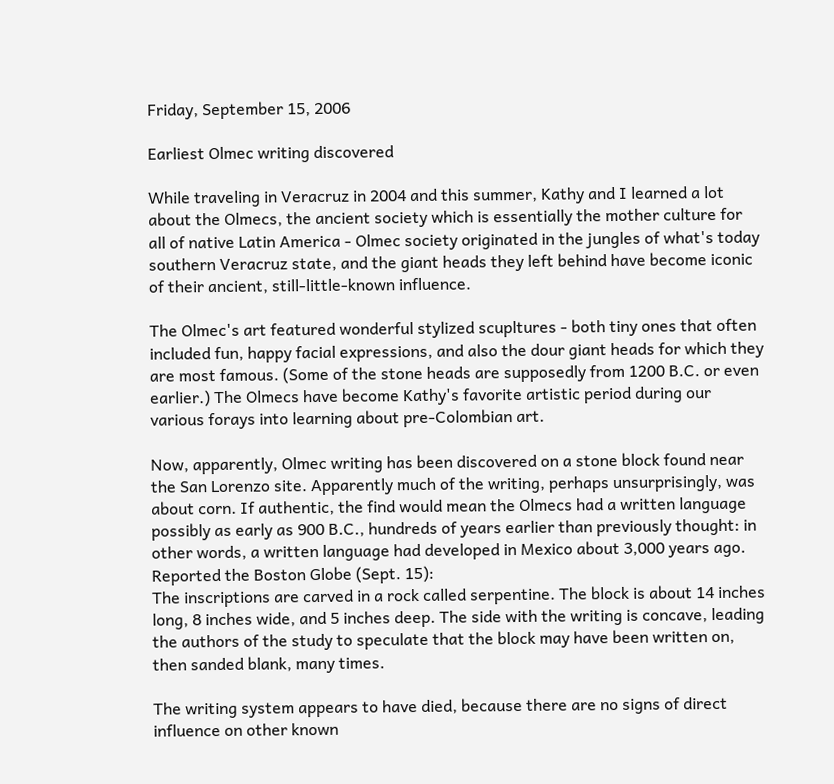Friday, September 15, 2006

Earliest Olmec writing discovered

While traveling in Veracruz in 2004 and this summer, Kathy and I learned a lot about the Olmecs, the ancient society which is essentially the mother culture for all of native Latin America - Olmec society originated in the jungles of what's today southern Veracruz state, and the giant heads they left behind have become iconic of their ancient, still-little-known influence.

The Olmec's art featured wonderful stylized scupltures - both tiny ones that often included fun, happy facial expressions, and also the dour giant heads for which they are most famous. (Some of the stone heads are supposedly from 1200 B.C. or even earlier.) The Olmecs have become Kathy's favorite artistic period during our various forays into learning about pre-Colombian art.

Now, apparently, Olmec writing has been discovered on a stone block found near the San Lorenzo site. Apparently much of the writing, perhaps unsurprisingly, was about corn. If authentic, the find would mean the Olmecs had a written language possibly as early as 900 B.C., hundreds of years earlier than previously thought: in other words, a written language had developed in Mexico about 3,000 years ago. Reported the Boston Globe (Sept. 15):
The inscriptions are carved in a rock called serpentine. The block is about 14 inches long, 8 inches wide, and 5 inches deep. The side with the writing is concave, leading the authors of the study to speculate that the block may have been written on, then sanded blank, many times.

The writing system appears to have died, because there are no signs of direct influence on other known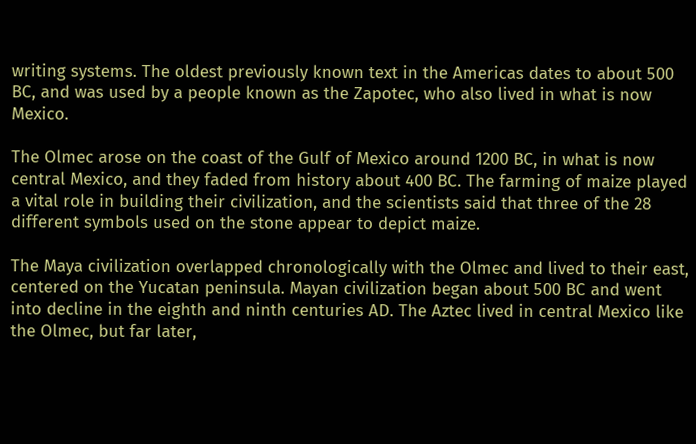writing systems. The oldest previously known text in the Americas dates to about 500 BC, and was used by a people known as the Zapotec, who also lived in what is now Mexico.

The Olmec arose on the coast of the Gulf of Mexico around 1200 BC, in what is now central Mexico, and they faded from history about 400 BC. The farming of maize played a vital role in building their civilization, and the scientists said that three of the 28 different symbols used on the stone appear to depict maize.

The Maya civilization overlapped chronologically with the Olmec and lived to their east, centered on the Yucatan peninsula. Mayan civilization began about 500 BC and went into decline in the eighth and ninth centuries AD. The Aztec lived in central Mexico like the Olmec, but far later,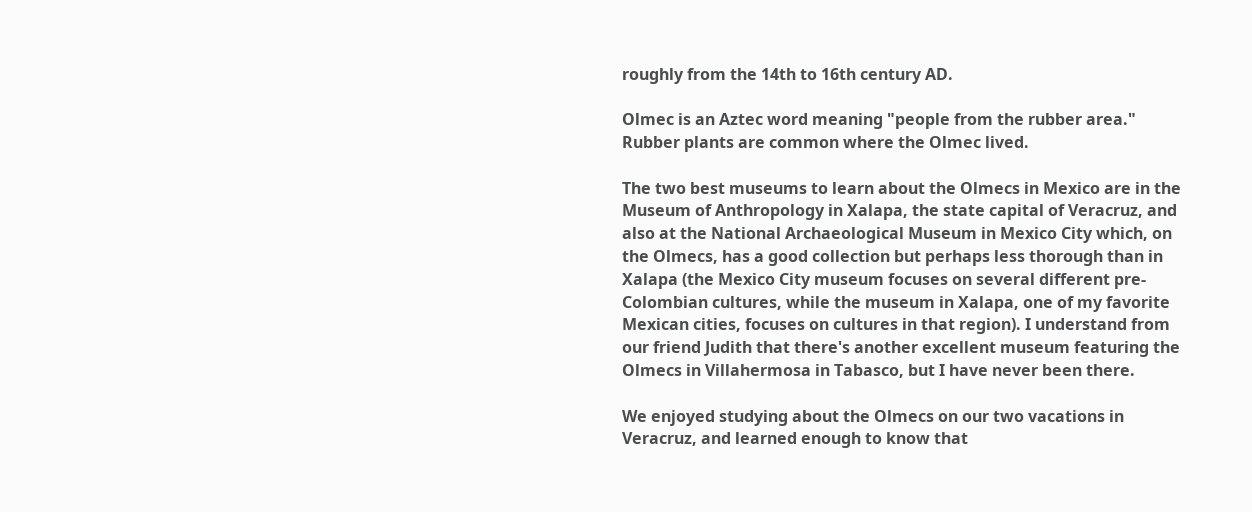roughly from the 14th to 16th century AD.

Olmec is an Aztec word meaning "people from the rubber area." Rubber plants are common where the Olmec lived.

The two best museums to learn about the Olmecs in Mexico are in the Museum of Anthropology in Xalapa, the state capital of Veracruz, and also at the National Archaeological Museum in Mexico City which, on the Olmecs, has a good collection but perhaps less thorough than in Xalapa (the Mexico City museum focuses on several different pre-Colombian cultures, while the museum in Xalapa, one of my favorite Mexican cities, focuses on cultures in that region). I understand from our friend Judith that there's another excellent museum featuring the Olmecs in Villahermosa in Tabasco, but I have never been there.

We enjoyed studying about the Olmecs on our two vacations in Veracruz, and learned enough to know that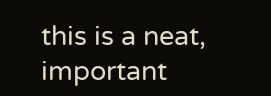this is a neat, important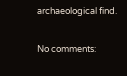archaeological find.

No comments: